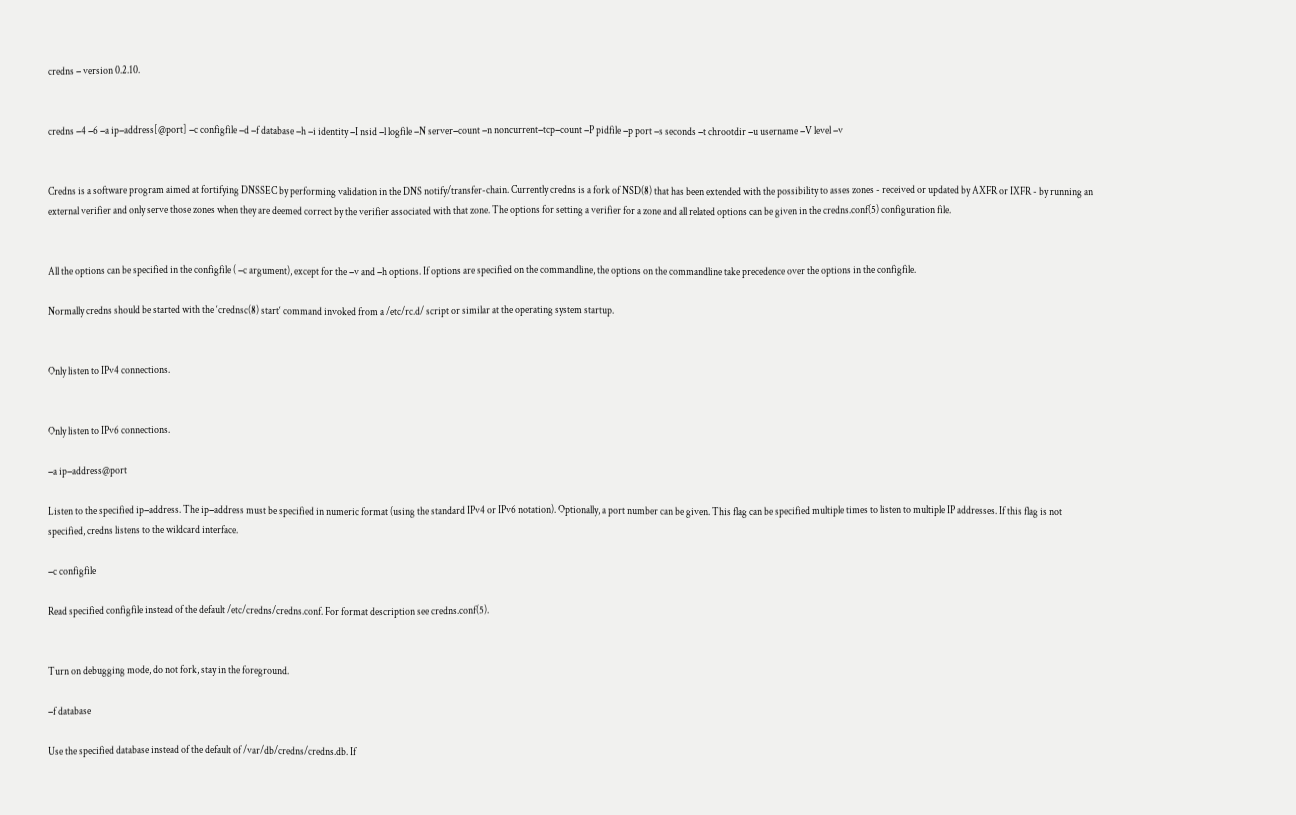credns − version 0.2.10.


credns −4 −6 −a ip−address[@port] −c configfile −d −f database −h −i identity −I nsid −l logfile −N server−count −n noncurrent−tcp−count −P pidfile −p port −s seconds −t chrootdir −u username −V level −v


Credns is a software program aimed at fortifying DNSSEC by performing validation in the DNS notify/transfer-chain. Currently credns is a fork of NSD(8) that has been extended with the possibility to asses zones - received or updated by AXFR or IXFR - by running an external verifier and only serve those zones when they are deemed correct by the verifier associated with that zone. The options for setting a verifier for a zone and all related options can be given in the credns.conf(5) configuration file.


All the options can be specified in the configfile ( −c argument), except for the −v and −h options. If options are specified on the commandline, the options on the commandline take precedence over the options in the configfile.

Normally credns should be started with the ‘crednsc(8) start‘ command invoked from a /etc/rc.d/ script or similar at the operating system startup.


Only listen to IPv4 connections.


Only listen to IPv6 connections.

−a ip−address@port

Listen to the specified ip−address. The ip−address must be specified in numeric format (using the standard IPv4 or IPv6 notation). Optionally, a port number can be given. This flag can be specified multiple times to listen to multiple IP addresses. If this flag is not specified, credns listens to the wildcard interface.

−c configfile

Read specified configfile instead of the default /etc/credns/credns.conf. For format description see credns.conf(5).


Turn on debugging mode, do not fork, stay in the foreground.

−f database

Use the specified database instead of the default of /var/db/credns/credns.db. If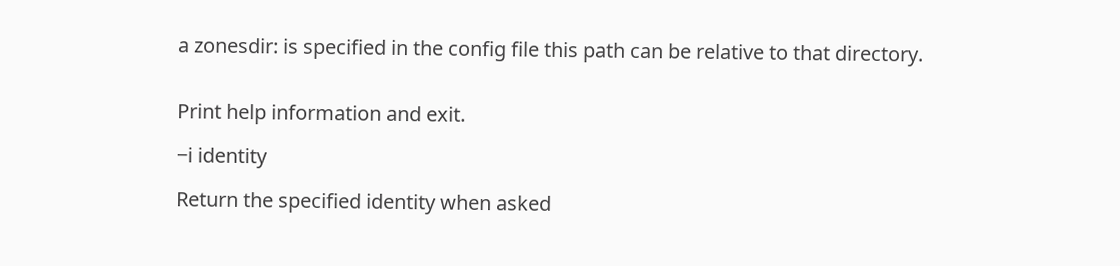a zonesdir: is specified in the config file this path can be relative to that directory.


Print help information and exit.

−i identity

Return the specified identity when asked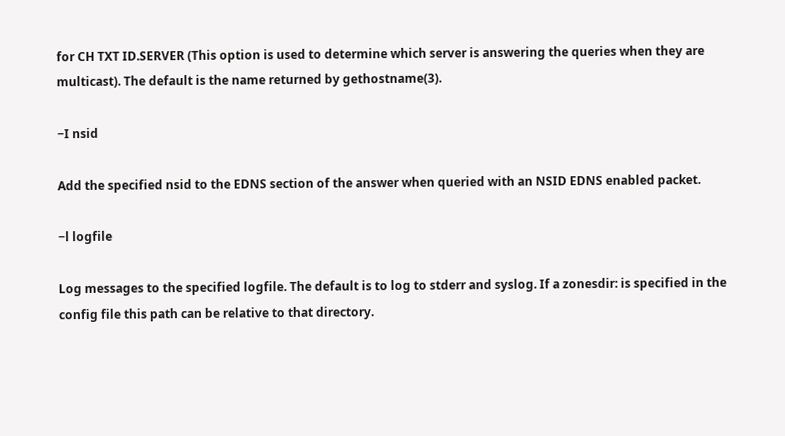for CH TXT ID.SERVER (This option is used to determine which server is answering the queries when they are multicast). The default is the name returned by gethostname(3).

−I nsid

Add the specified nsid to the EDNS section of the answer when queried with an NSID EDNS enabled packet.

−l logfile

Log messages to the specified logfile. The default is to log to stderr and syslog. If a zonesdir: is specified in the config file this path can be relative to that directory.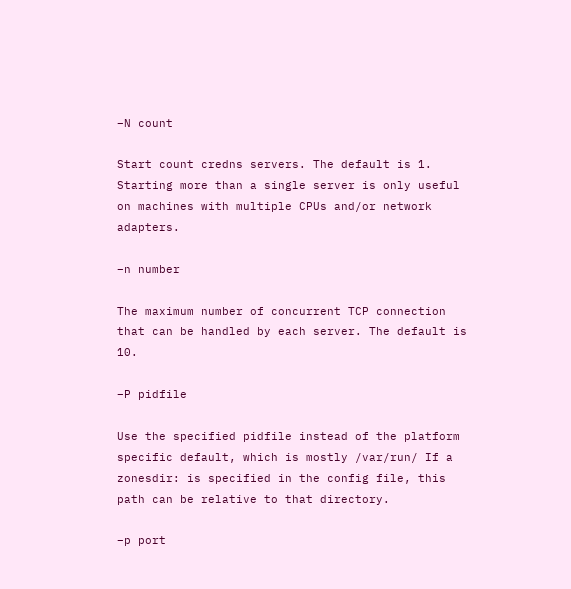−N count

Start count credns servers. The default is 1. Starting more than a single server is only useful on machines with multiple CPUs and/or network adapters.

−n number

The maximum number of concurrent TCP connection that can be handled by each server. The default is 10.

−P pidfile

Use the specified pidfile instead of the platform specific default, which is mostly /var/run/ If a zonesdir: is specified in the config file, this path can be relative to that directory.

−p port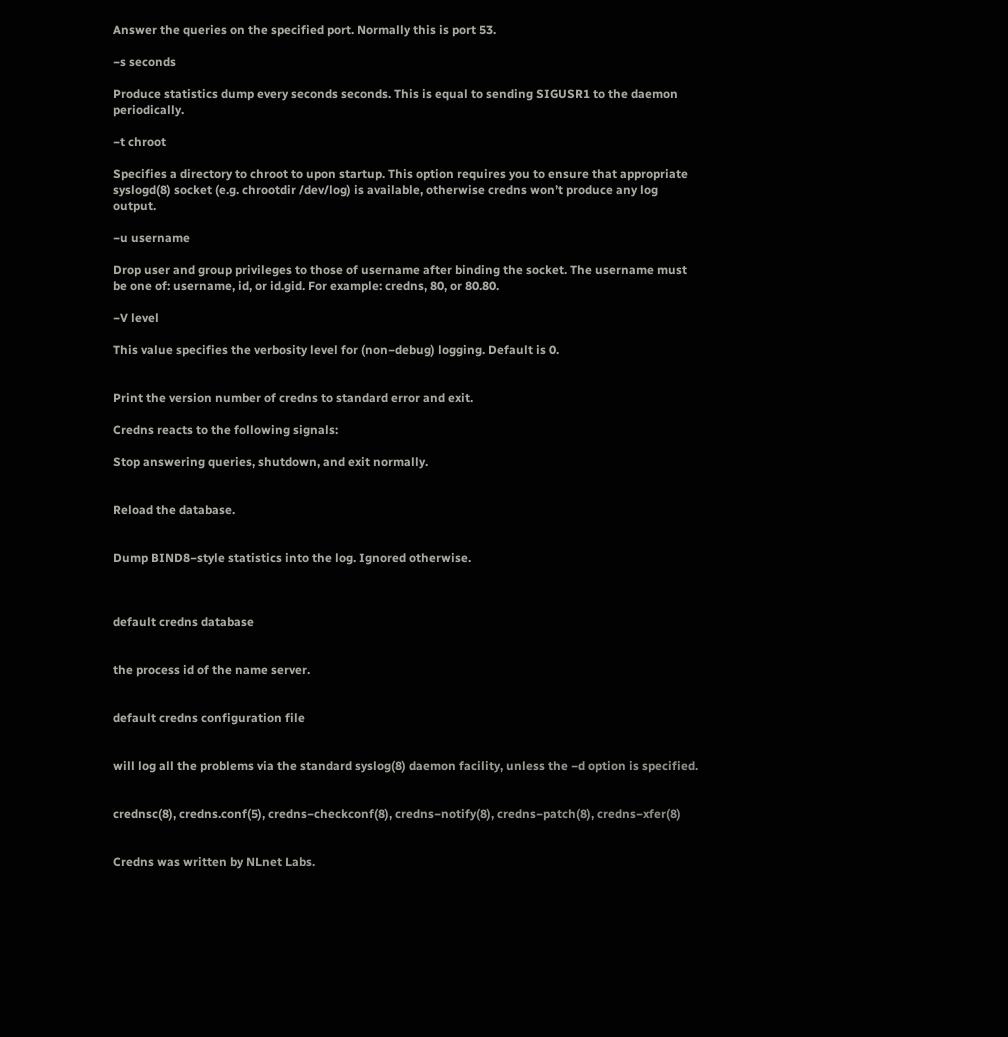Answer the queries on the specified port. Normally this is port 53.

−s seconds

Produce statistics dump every seconds seconds. This is equal to sending SIGUSR1 to the daemon periodically.

−t chroot

Specifies a directory to chroot to upon startup. This option requires you to ensure that appropriate syslogd(8) socket (e.g. chrootdir /dev/log) is available, otherwise credns won’t produce any log output.

−u username

Drop user and group privileges to those of username after binding the socket. The username must be one of: username, id, or id.gid. For example: credns, 80, or 80.80.

−V level

This value specifies the verbosity level for (non−debug) logging. Default is 0.


Print the version number of credns to standard error and exit.

Credns reacts to the following signals:

Stop answering queries, shutdown, and exit normally.


Reload the database.


Dump BIND8−style statistics into the log. Ignored otherwise.



default credns database


the process id of the name server.


default credns configuration file


will log all the problems via the standard syslog(8) daemon facility, unless the −d option is specified.


crednsc(8), credns.conf(5), credns−checkconf(8), credns−notify(8), credns−patch(8), credns−xfer(8)


Credns was written by NLnet Labs.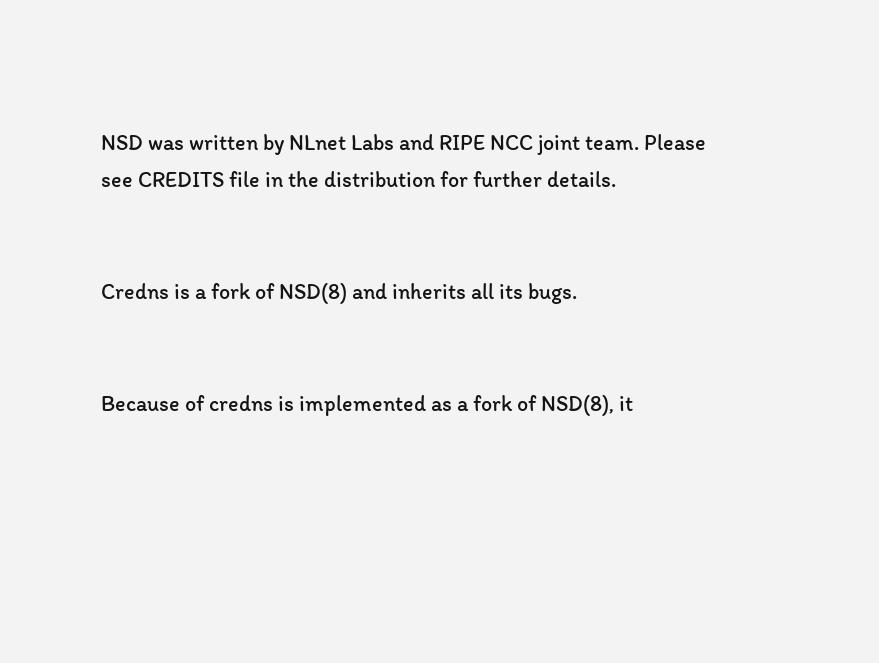NSD was written by NLnet Labs and RIPE NCC joint team. Please see CREDITS file in the distribution for further details.


Credns is a fork of NSD(8) and inherits all its bugs.


Because of credns is implemented as a fork of NSD(8), it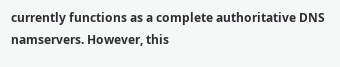currently functions as a complete authoritative DNS namservers. However, this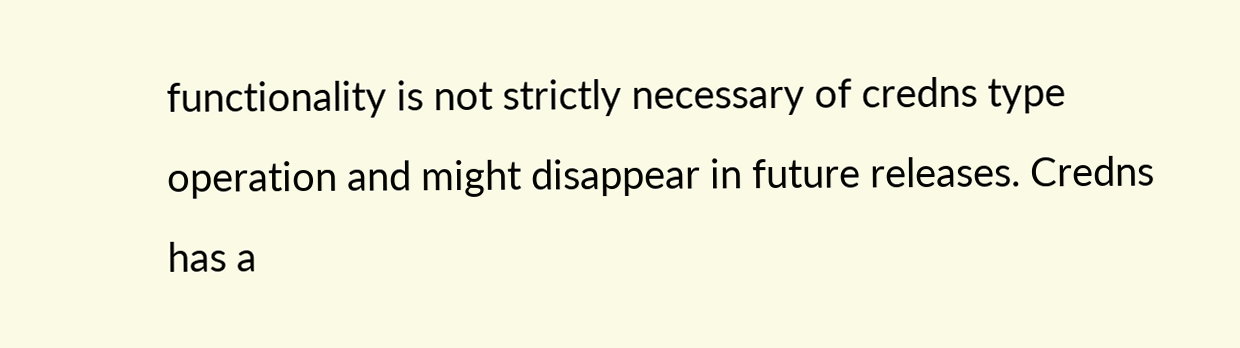functionality is not strictly necessary of credns type operation and might disappear in future releases. Credns has a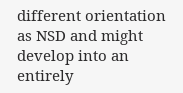different orientation as NSD and might develop into an entirely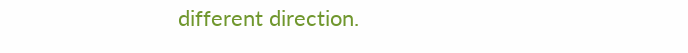different direction.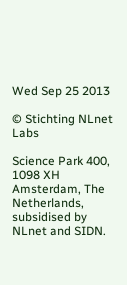Wed Sep 25 2013

© Stichting NLnet Labs

Science Park 400, 1098 XH Amsterdam, The Netherlands, subsidised by NLnet and SIDN.